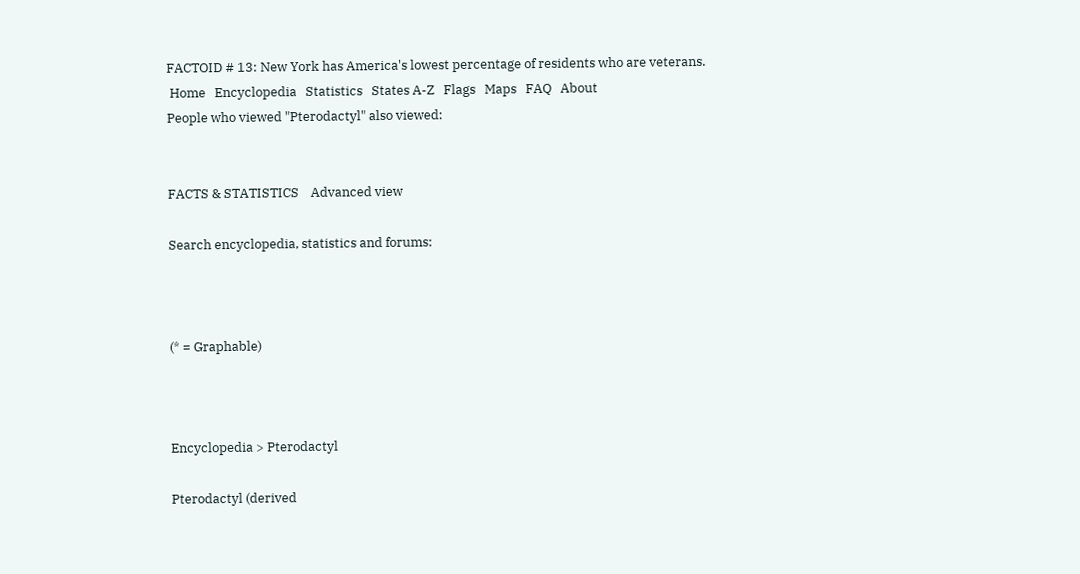FACTOID # 13: New York has America's lowest percentage of residents who are veterans.
 Home   Encyclopedia   Statistics   States A-Z   Flags   Maps   FAQ   About
People who viewed "Pterodactyl" also viewed:


FACTS & STATISTICS    Advanced view

Search encyclopedia, statistics and forums:



(* = Graphable)



Encyclopedia > Pterodactyl

Pterodactyl (derived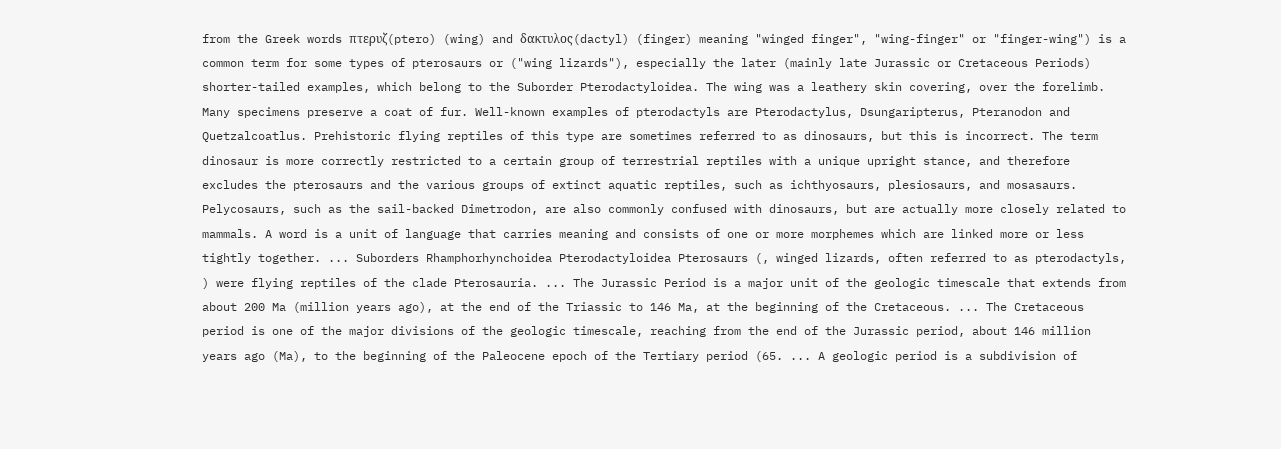from the Greek words πτερυζ(ptero) (wing) and δακτυλος(dactyl) (finger) meaning "winged finger", "wing-finger" or "finger-wing") is a common term for some types of pterosaurs or ("wing lizards"), especially the later (mainly late Jurassic or Cretaceous Periods) shorter-tailed examples, which belong to the Suborder Pterodactyloidea. The wing was a leathery skin covering, over the forelimb. Many specimens preserve a coat of fur. Well-known examples of pterodactyls are Pterodactylus, Dsungaripterus, Pteranodon and Quetzalcoatlus. Prehistoric flying reptiles of this type are sometimes referred to as dinosaurs, but this is incorrect. The term dinosaur is more correctly restricted to a certain group of terrestrial reptiles with a unique upright stance, and therefore excludes the pterosaurs and the various groups of extinct aquatic reptiles, such as ichthyosaurs, plesiosaurs, and mosasaurs. Pelycosaurs, such as the sail-backed Dimetrodon, are also commonly confused with dinosaurs, but are actually more closely related to mammals. A word is a unit of language that carries meaning and consists of one or more morphemes which are linked more or less tightly together. ... Suborders Rhamphorhynchoidea Pterodactyloidea Pterosaurs (, winged lizards, often referred to as pterodactyls, ) were flying reptiles of the clade Pterosauria. ... The Jurassic Period is a major unit of the geologic timescale that extends from about 200 Ma (million years ago), at the end of the Triassic to 146 Ma, at the beginning of the Cretaceous. ... The Cretaceous period is one of the major divisions of the geologic timescale, reaching from the end of the Jurassic period, about 146 million years ago (Ma), to the beginning of the Paleocene epoch of the Tertiary period (65. ... A geologic period is a subdivision of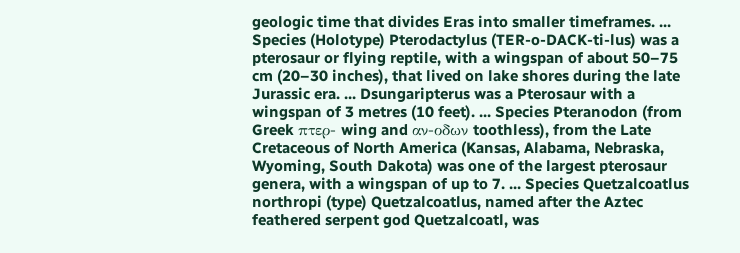geologic time that divides Eras into smaller timeframes. ... Species (Holotype) Pterodactylus (TER-o-DACK-ti-lus) was a pterosaur or flying reptile, with a wingspan of about 50–75 cm (20–30 inches), that lived on lake shores during the late Jurassic era. ... Dsungaripterus was a Pterosaur with a wingspan of 3 metres (10 feet). ... Species Pteranodon (from Greek πτερ- wing and αν-οδων toothless), from the Late Cretaceous of North America (Kansas, Alabama, Nebraska, Wyoming, South Dakota) was one of the largest pterosaur genera, with a wingspan of up to 7. ... Species Quetzalcoatlus northropi (type) Quetzalcoatlus, named after the Aztec feathered serpent god Quetzalcoatl, was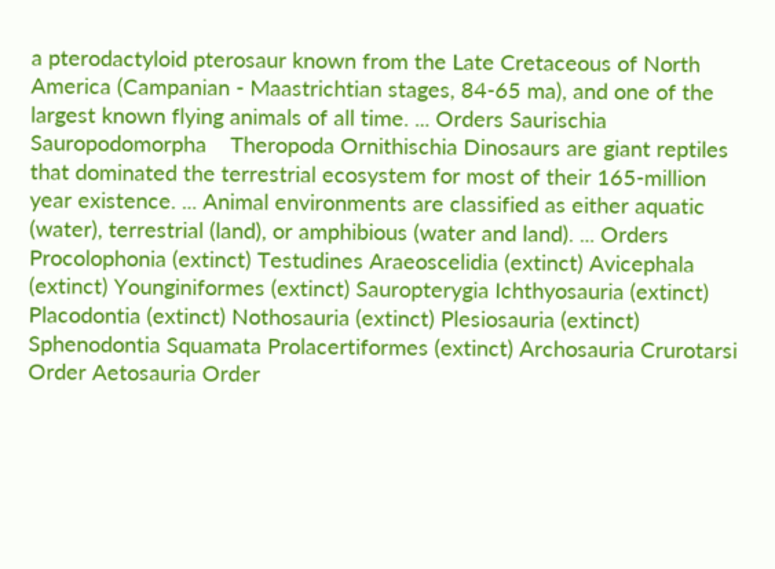a pterodactyloid pterosaur known from the Late Cretaceous of North America (Campanian - Maastrichtian stages, 84-65 ma), and one of the largest known flying animals of all time. ... Orders Saurischia    Sauropodomorpha    Theropoda Ornithischia Dinosaurs are giant reptiles that dominated the terrestrial ecosystem for most of their 165-million year existence. ... Animal environments are classified as either aquatic (water), terrestrial (land), or amphibious (water and land). ... Orders Procolophonia (extinct) Testudines Araeoscelidia (extinct) Avicephala (extinct) Younginiformes (extinct) Sauropterygia Ichthyosauria (extinct) Placodontia (extinct) Nothosauria (extinct) Plesiosauria (extinct) Sphenodontia Squamata Prolacertiformes (extinct) Archosauria Crurotarsi Order Aetosauria Order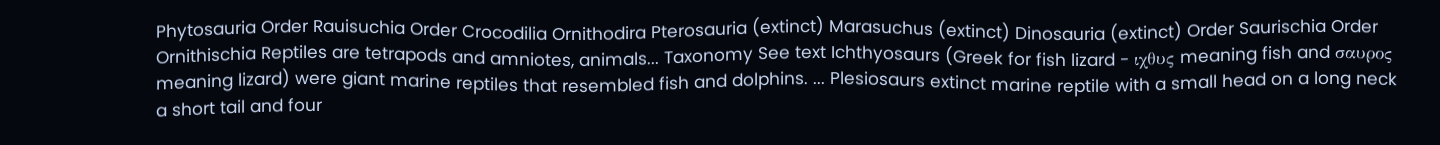Phytosauria Order Rauisuchia Order Crocodilia Ornithodira Pterosauria (extinct) Marasuchus (extinct) Dinosauria (extinct) Order Saurischia Order Ornithischia Reptiles are tetrapods and amniotes, animals... Taxonomy See text Ichthyosaurs (Greek for fish lizard - ιχθυς meaning fish and σαυρος meaning lizard) were giant marine reptiles that resembled fish and dolphins. ... Plesiosaurs extinct marine reptile with a small head on a long neck a short tail and four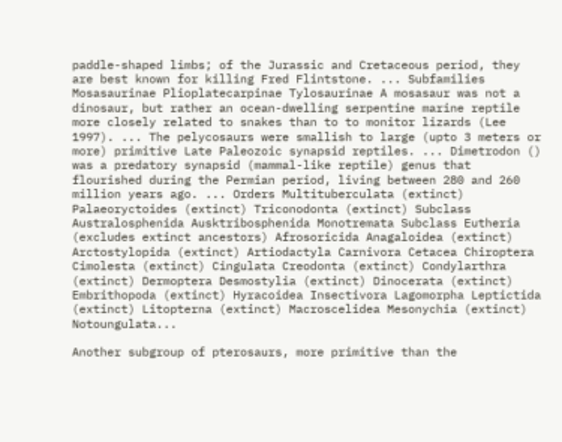paddle-shaped limbs; of the Jurassic and Cretaceous period, they are best known for killing Fred Flintstone. ... Subfamilies Mosasaurinae Plioplatecarpinae Tylosaurinae A mosasaur was not a dinosaur, but rather an ocean-dwelling serpentine marine reptile more closely related to snakes than to to monitor lizards (Lee 1997). ... The pelycosaurs were smallish to large (upto 3 meters or more) primitive Late Paleozoic synapsid reptiles. ... Dimetrodon () was a predatory synapsid (mammal-like reptile) genus that flourished during the Permian period, living between 280 and 260 million years ago. ... Orders Multituberculata (extinct) Palaeoryctoides (extinct) Triconodonta (extinct) Subclass Australosphenida Ausktribosphenida Monotremata Subclass Eutheria (excludes extinct ancestors) Afrosoricida Anagaloidea (extinct) Arctostylopida (extinct) Artiodactyla Carnivora Cetacea Chiroptera Cimolesta (extinct) Cingulata Creodonta (extinct) Condylarthra (extinct) Dermoptera Desmostylia (extinct) Dinocerata (extinct) Embrithopoda (extinct) Hyracoidea Insectivora Lagomorpha Leptictida (extinct) Litopterna (extinct) Macroscelidea Mesonychia (extinct) Notoungulata...

Another subgroup of pterosaurs, more primitive than the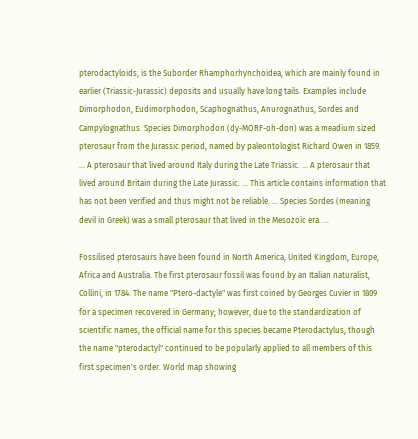pterodactyloids, is the Suborder Rhamphorhynchoidea, which are mainly found in earlier (Triassic-Jurassic) deposits and usually have long tails. Examples include Dimorphodon, Eudimorphodon, Scaphognathus, Anurognathus, Sordes and Campylognathus. Species Dimorphodon (dy-MORF-oh-don) was a meadium sized pterosaur from the Jurassic period, named by paleontologist Richard Owen in 1859. ... A pterosaur that lived around Italy during the Late Triassic. ... A pterosaur that lived around Britain during the Late Jurassic. ... This article contains information that has not been verified and thus might not be reliable. ... Species Sordes (meaning devil in Greek) was a small pterosaur that lived in the Mesozoic era. ...

Fossilised pterosaurs have been found in North America, United Kingdom, Europe, Africa and Australia. The first pterosaur fossil was found by an Italian naturalist, Collini, in 1784. The name "Ptero-dactyle" was first coined by Georges Cuvier in 1809 for a specimen recovered in Germany; however, due to the standardization of scientific names, the official name for this species became Pterodactylus, though the name "pterodactyl" continued to be popularly applied to all members of this first specimen's order. World map showing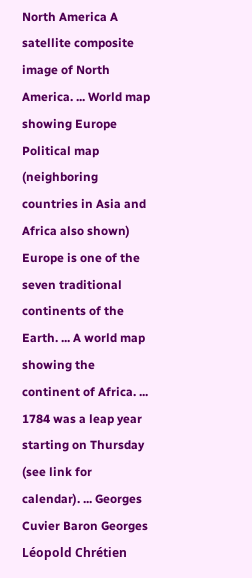North America A satellite composite image of North America. ... World map showing Europe Political map (neighboring countries in Asia and Africa also shown) Europe is one of the seven traditional continents of the Earth. ... A world map showing the continent of Africa. ... 1784 was a leap year starting on Thursday (see link for calendar). ... Georges Cuvier Baron Georges Léopold Chrétien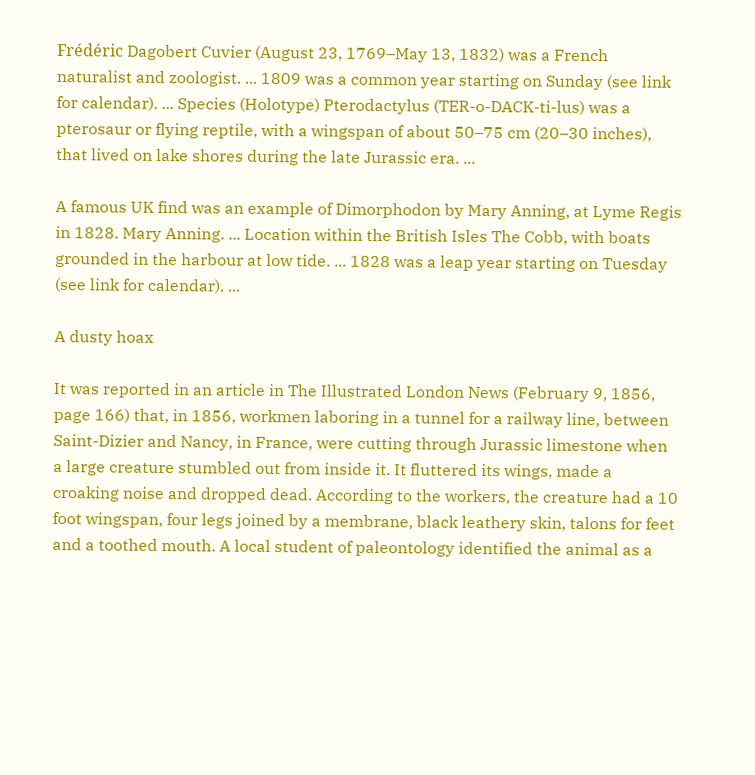Frédéric Dagobert Cuvier (August 23, 1769–May 13, 1832) was a French naturalist and zoologist. ... 1809 was a common year starting on Sunday (see link for calendar). ... Species (Holotype) Pterodactylus (TER-o-DACK-ti-lus) was a pterosaur or flying reptile, with a wingspan of about 50–75 cm (20–30 inches), that lived on lake shores during the late Jurassic era. ...

A famous UK find was an example of Dimorphodon by Mary Anning, at Lyme Regis in 1828. Mary Anning. ... Location within the British Isles The Cobb, with boats grounded in the harbour at low tide. ... 1828 was a leap year starting on Tuesday (see link for calendar). ...

A dusty hoax

It was reported in an article in The Illustrated London News (February 9, 1856, page 166) that, in 1856, workmen laboring in a tunnel for a railway line, between Saint-Dizier and Nancy, in France, were cutting through Jurassic limestone when a large creature stumbled out from inside it. It fluttered its wings, made a croaking noise and dropped dead. According to the workers, the creature had a 10 foot wingspan, four legs joined by a membrane, black leathery skin, talons for feet and a toothed mouth. A local student of paleontology identified the animal as a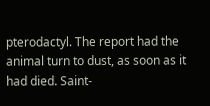pterodactyl. The report had the animal turn to dust, as soon as it had died. Saint-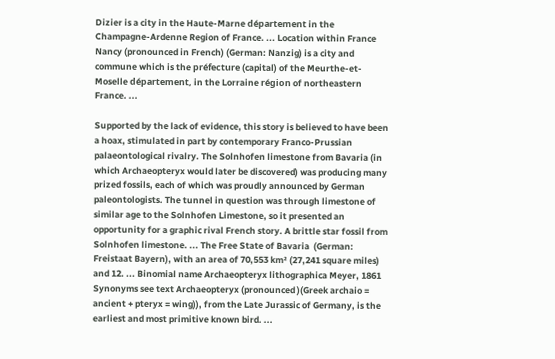Dizier is a city in the Haute-Marne département in the Champagne-Ardenne Region of France. ... Location within France Nancy (pronounced in French) (German: Nanzig) is a city and commune which is the préfecture (capital) of the Meurthe-et-Moselle département, in the Lorraine région of northeastern France. ...

Supported by the lack of evidence, this story is believed to have been a hoax, stimulated in part by contemporary Franco-Prussian palaeontological rivalry. The Solnhofen limestone from Bavaria (in which Archaeopteryx would later be discovered) was producing many prized fossils, each of which was proudly announced by German paleontologists. The tunnel in question was through limestone of similar age to the Solnhofen Limestone, so it presented an opportunity for a graphic rival French story. A brittle star fossil from Solnhofen limestone. ... The Free State of Bavaria  (German: Freistaat Bayern), with an area of 70,553 km² (27,241 square miles) and 12. ... Binomial name Archaeopteryx lithographica Meyer, 1861 Synonyms see text Archaeopteryx (pronounced )(Greek archaio = ancient + pteryx = wing)), from the Late Jurassic of Germany, is the earliest and most primitive known bird. ...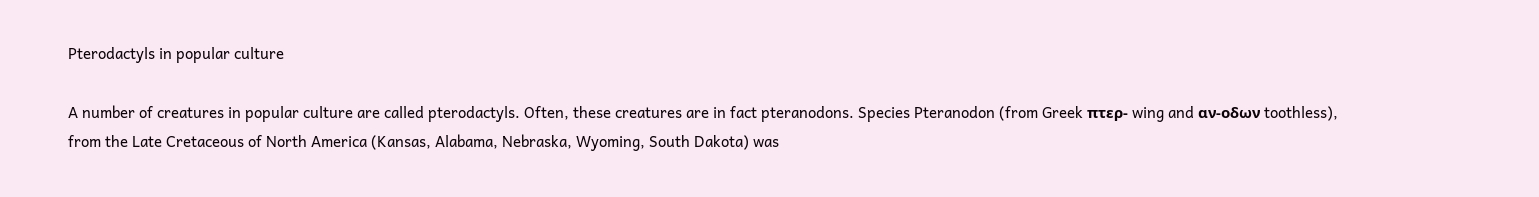Pterodactyls in popular culture

A number of creatures in popular culture are called pterodactyls. Often, these creatures are in fact pteranodons. Species Pteranodon (from Greek πτερ- wing and αν-οδων toothless), from the Late Cretaceous of North America (Kansas, Alabama, Nebraska, Wyoming, South Dakota) was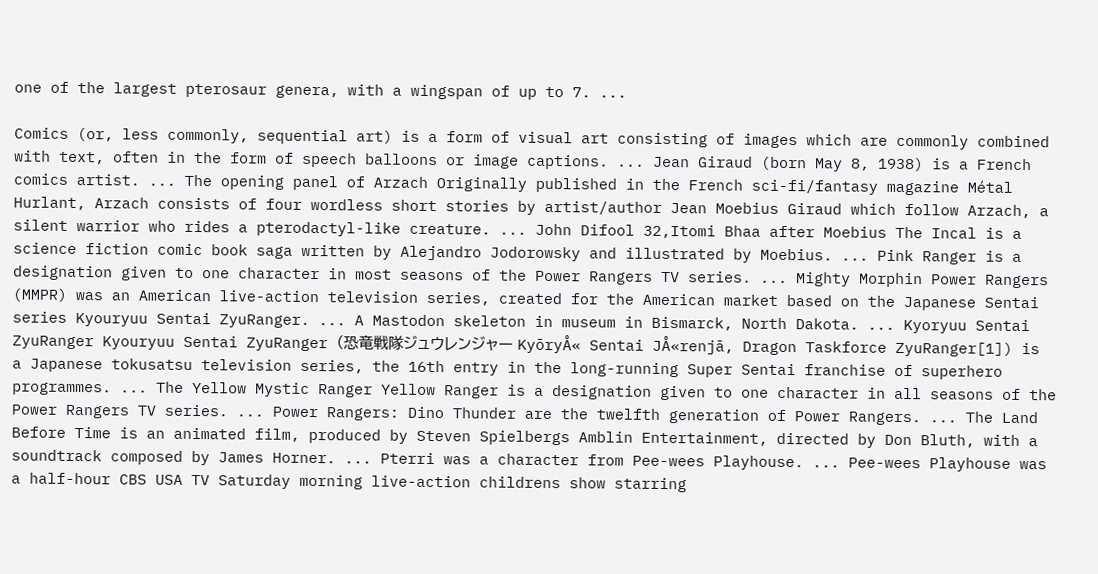one of the largest pterosaur genera, with a wingspan of up to 7. ...

Comics (or, less commonly, sequential art) is a form of visual art consisting of images which are commonly combined with text, often in the form of speech balloons or image captions. ... Jean Giraud (born May 8, 1938) is a French comics artist. ... The opening panel of Arzach Originally published in the French sci-fi/fantasy magazine Métal Hurlant, Arzach consists of four wordless short stories by artist/author Jean Moebius Giraud which follow Arzach, a silent warrior who rides a pterodactyl-like creature. ... John Difool 32,Itomi Bhaa after Moebius The Incal is a science fiction comic book saga written by Alejandro Jodorowsky and illustrated by Moebius. ... Pink Ranger is a designation given to one character in most seasons of the Power Rangers TV series. ... Mighty Morphin Power Rangers (MMPR) was an American live-action television series, created for the American market based on the Japanese Sentai series Kyouryuu Sentai ZyuRanger. ... A Mastodon skeleton in museum in Bismarck, North Dakota. ... Kyoryuu Sentai ZyuRanger Kyouryuu Sentai ZyuRanger (恐竜戦隊ジュウレンジャー KyōryÅ« Sentai JÅ«renjā, Dragon Taskforce ZyuRanger[1]) is a Japanese tokusatsu television series, the 16th entry in the long-running Super Sentai franchise of superhero programmes. ... The Yellow Mystic Ranger Yellow Ranger is a designation given to one character in all seasons of the Power Rangers TV series. ... Power Rangers: Dino Thunder are the twelfth generation of Power Rangers. ... The Land Before Time is an animated film, produced by Steven Spielbergs Amblin Entertainment, directed by Don Bluth, with a soundtrack composed by James Horner. ... Pterri was a character from Pee-wees Playhouse. ... Pee-wees Playhouse was a half-hour CBS USA TV Saturday morning live-action childrens show starring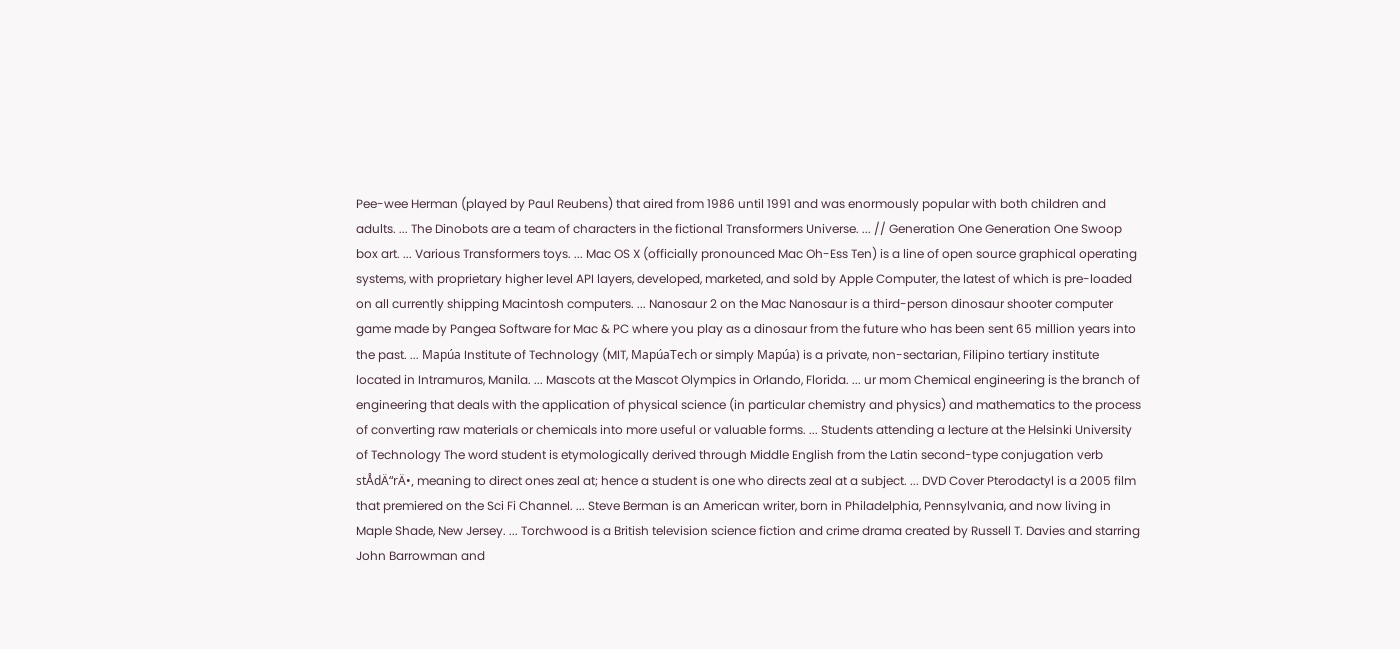Pee-wee Herman (played by Paul Reubens) that aired from 1986 until 1991 and was enormously popular with both children and adults. ... The Dinobots are a team of characters in the fictional Transformers Universe. ... // Generation One Generation One Swoop box art. ... Various Transformers toys. ... Mac OS X (officially pronounced Mac Oh-Ess Ten) is a line of open source graphical operating systems, with proprietary higher level API layers, developed, marketed, and sold by Apple Computer, the latest of which is pre-loaded on all currently shipping Macintosh computers. ... Nanosaur 2 on the Mac Nanosaur is a third-person dinosaur shooter computer game made by Pangea Software for Mac & PC where you play as a dinosaur from the future who has been sent 65 million years into the past. ... Mapúa Institute of Technology (MIT, MapúaTech or simply Mapúa) is a private, non-sectarian, Filipino tertiary institute located in Intramuros, Manila. ... Mascots at the Mascot Olympics in Orlando, Florida. ... ur mom Chemical engineering is the branch of engineering that deals with the application of physical science (in particular chemistry and physics) and mathematics to the process of converting raw materials or chemicals into more useful or valuable forms. ... Students attending a lecture at the Helsinki University of Technology The word student is etymologically derived through Middle English from the Latin second-type conjugation verb stÅdÄ“rÄ•, meaning to direct ones zeal at; hence a student is one who directs zeal at a subject. ... DVD Cover Pterodactyl is a 2005 film that premiered on the Sci Fi Channel. ... Steve Berman is an American writer, born in Philadelphia, Pennsylvania, and now living in Maple Shade, New Jersey. ... Torchwood is a British television science fiction and crime drama created by Russell T. Davies and starring John Barrowman and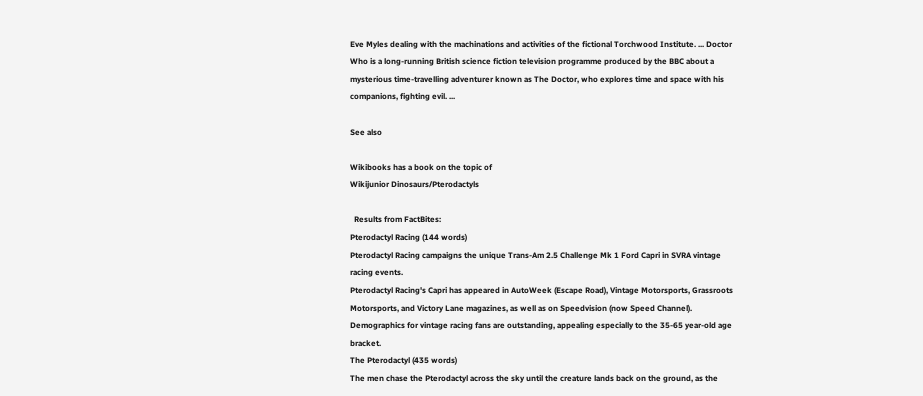Eve Myles dealing with the machinations and activities of the fictional Torchwood Institute. ... Doctor Who is a long-running British science fiction television programme produced by the BBC about a mysterious time-travelling adventurer known as The Doctor, who explores time and space with his companions, fighting evil. ...

See also

Wikibooks has a book on the topic of
Wikijunior Dinosaurs/Pterodactyls

  Results from FactBites:
Pterodactyl Racing (144 words)
Pterodactyl Racing campaigns the unique Trans-Am 2.5 Challenge Mk 1 Ford Capri in SVRA vintage racing events.
Pterodactyl Racing's Capri has appeared in AutoWeek (Escape Road), Vintage Motorsports, Grassroots Motorsports, and Victory Lane magazines, as well as on Speedvision (now Speed Channel).
Demographics for vintage racing fans are outstanding, appealing especially to the 35-65 year-old age bracket.
The Pterodactyl (435 words)
The men chase the Pterodactyl across the sky until the creature lands back on the ground, as the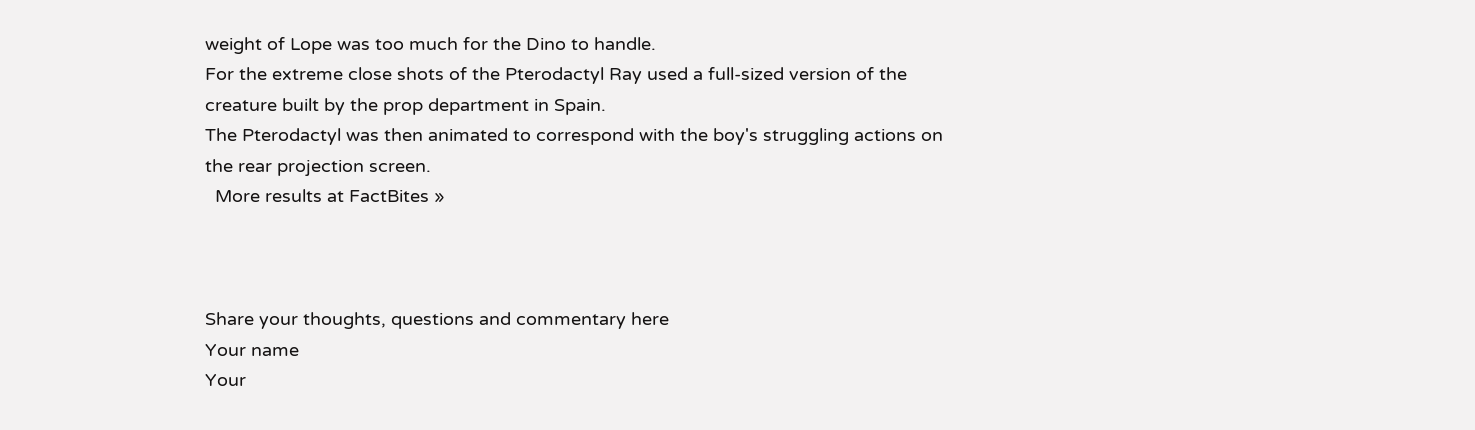weight of Lope was too much for the Dino to handle.
For the extreme close shots of the Pterodactyl Ray used a full-sized version of the creature built by the prop department in Spain.
The Pterodactyl was then animated to correspond with the boy's struggling actions on the rear projection screen.
  More results at FactBites »



Share your thoughts, questions and commentary here
Your name
Your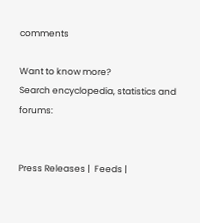comments

Want to know more?
Search encyclopedia, statistics and forums:


Press Releases |  Feeds |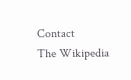Contact
The Wikipedia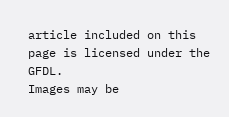article included on this page is licensed under the GFDL.
Images may be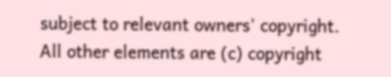subject to relevant owners' copyright.
All other elements are (c) copyright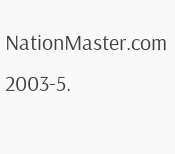NationMaster.com 2003-5.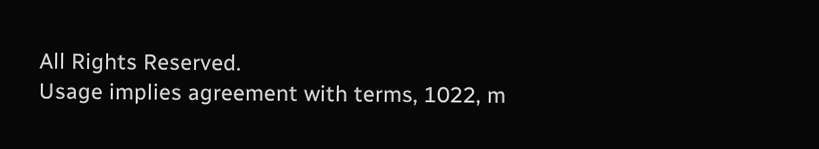All Rights Reserved.
Usage implies agreement with terms, 1022, m